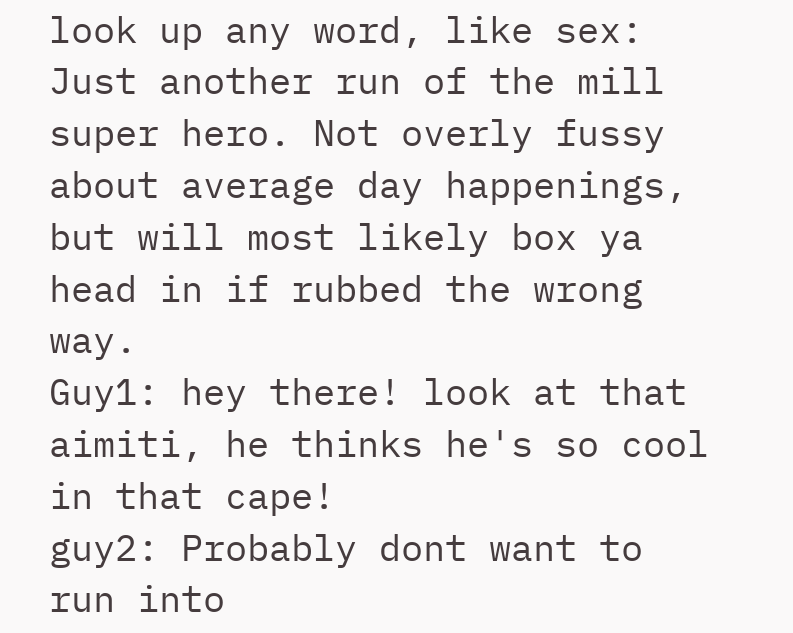look up any word, like sex:
Just another run of the mill super hero. Not overly fussy about average day happenings, but will most likely box ya head in if rubbed the wrong way.
Guy1: hey there! look at that aimiti, he thinks he's so cool in that cape!
guy2: Probably dont want to run into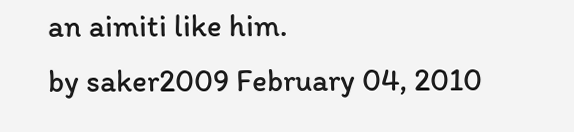an aimiti like him.
by saker2009 February 04, 2010